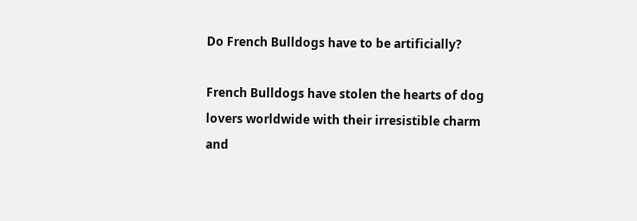Do French Bulldogs have to be artificially?

French Bulldogs have stolen the hearts of dog lovers worldwide with their irresistible charm and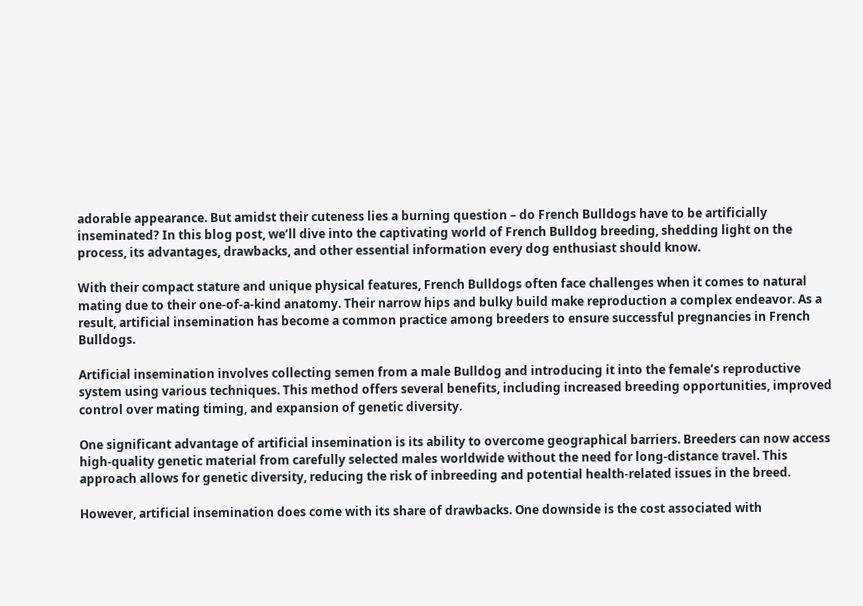adorable appearance. But amidst their cuteness lies a burning question – do French Bulldogs have to be artificially inseminated? In this blog post, we’ll dive into the captivating world of French Bulldog breeding, shedding light on the process, its advantages, drawbacks, and other essential information every dog enthusiast should know.

With their compact stature and unique physical features, French Bulldogs often face challenges when it comes to natural mating due to their one-of-a-kind anatomy. Their narrow hips and bulky build make reproduction a complex endeavor. As a result, artificial insemination has become a common practice among breeders to ensure successful pregnancies in French Bulldogs.

Artificial insemination involves collecting semen from a male Bulldog and introducing it into the female’s reproductive system using various techniques. This method offers several benefits, including increased breeding opportunities, improved control over mating timing, and expansion of genetic diversity.

One significant advantage of artificial insemination is its ability to overcome geographical barriers. Breeders can now access high-quality genetic material from carefully selected males worldwide without the need for long-distance travel. This approach allows for genetic diversity, reducing the risk of inbreeding and potential health-related issues in the breed.

However, artificial insemination does come with its share of drawbacks. One downside is the cost associated with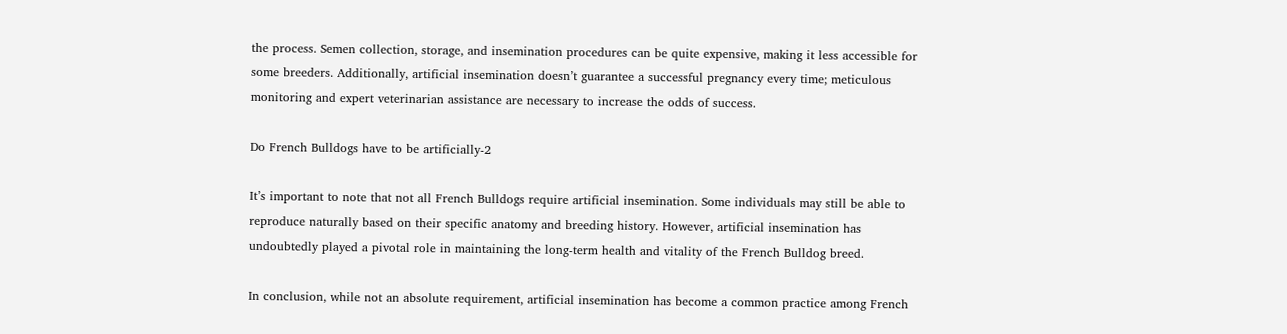the process. Semen collection, storage, and insemination procedures can be quite expensive, making it less accessible for some breeders. Additionally, artificial insemination doesn’t guarantee a successful pregnancy every time; meticulous monitoring and expert veterinarian assistance are necessary to increase the odds of success.

Do French Bulldogs have to be artificially-2

It’s important to note that not all French Bulldogs require artificial insemination. Some individuals may still be able to reproduce naturally based on their specific anatomy and breeding history. However, artificial insemination has undoubtedly played a pivotal role in maintaining the long-term health and vitality of the French Bulldog breed.

In conclusion, while not an absolute requirement, artificial insemination has become a common practice among French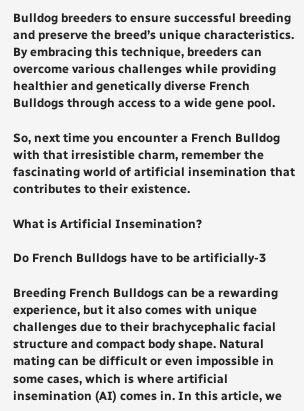Bulldog breeders to ensure successful breeding and preserve the breed’s unique characteristics. By embracing this technique, breeders can overcome various challenges while providing healthier and genetically diverse French Bulldogs through access to a wide gene pool.

So, next time you encounter a French Bulldog with that irresistible charm, remember the fascinating world of artificial insemination that contributes to their existence.

What is Artificial Insemination?

Do French Bulldogs have to be artificially-3

Breeding French Bulldogs can be a rewarding experience, but it also comes with unique challenges due to their brachycephalic facial structure and compact body shape. Natural mating can be difficult or even impossible in some cases, which is where artificial insemination (AI) comes in. In this article, we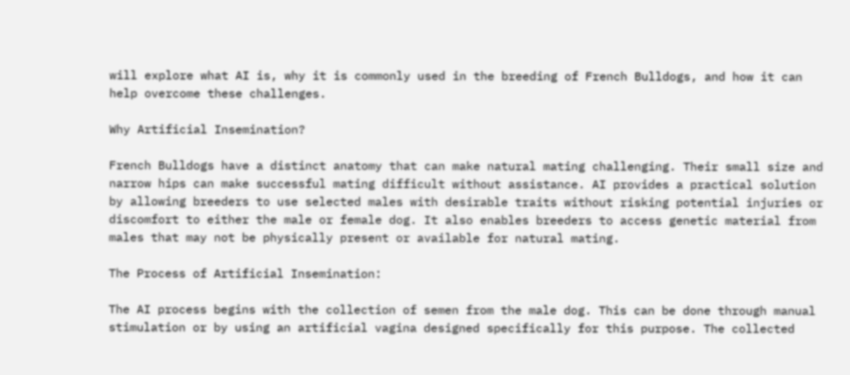will explore what AI is, why it is commonly used in the breeding of French Bulldogs, and how it can help overcome these challenges.

Why Artificial Insemination?

French Bulldogs have a distinct anatomy that can make natural mating challenging. Their small size and narrow hips can make successful mating difficult without assistance. AI provides a practical solution by allowing breeders to use selected males with desirable traits without risking potential injuries or discomfort to either the male or female dog. It also enables breeders to access genetic material from males that may not be physically present or available for natural mating.

The Process of Artificial Insemination:

The AI process begins with the collection of semen from the male dog. This can be done through manual stimulation or by using an artificial vagina designed specifically for this purpose. The collected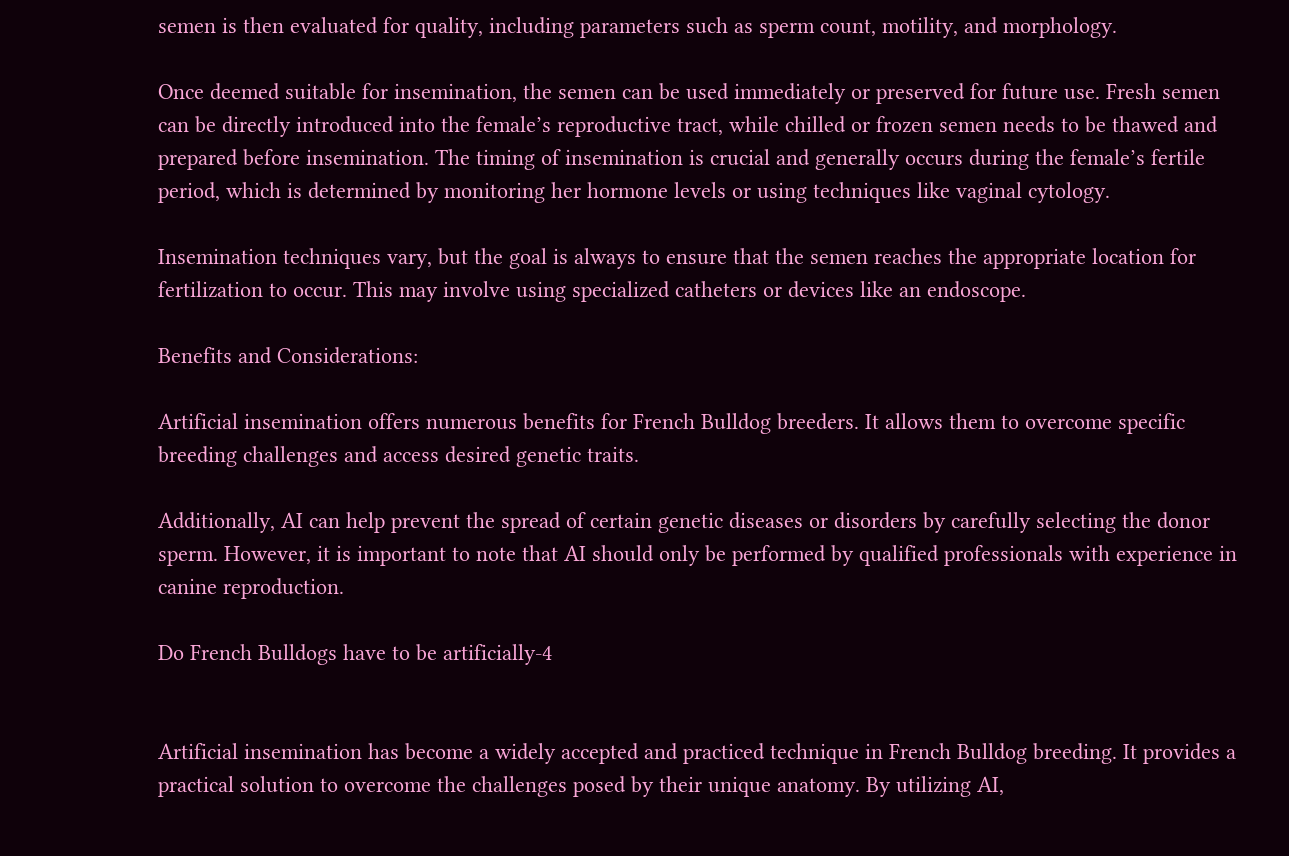semen is then evaluated for quality, including parameters such as sperm count, motility, and morphology.

Once deemed suitable for insemination, the semen can be used immediately or preserved for future use. Fresh semen can be directly introduced into the female’s reproductive tract, while chilled or frozen semen needs to be thawed and prepared before insemination. The timing of insemination is crucial and generally occurs during the female’s fertile period, which is determined by monitoring her hormone levels or using techniques like vaginal cytology.

Insemination techniques vary, but the goal is always to ensure that the semen reaches the appropriate location for fertilization to occur. This may involve using specialized catheters or devices like an endoscope.

Benefits and Considerations:

Artificial insemination offers numerous benefits for French Bulldog breeders. It allows them to overcome specific breeding challenges and access desired genetic traits.

Additionally, AI can help prevent the spread of certain genetic diseases or disorders by carefully selecting the donor sperm. However, it is important to note that AI should only be performed by qualified professionals with experience in canine reproduction.

Do French Bulldogs have to be artificially-4


Artificial insemination has become a widely accepted and practiced technique in French Bulldog breeding. It provides a practical solution to overcome the challenges posed by their unique anatomy. By utilizing AI,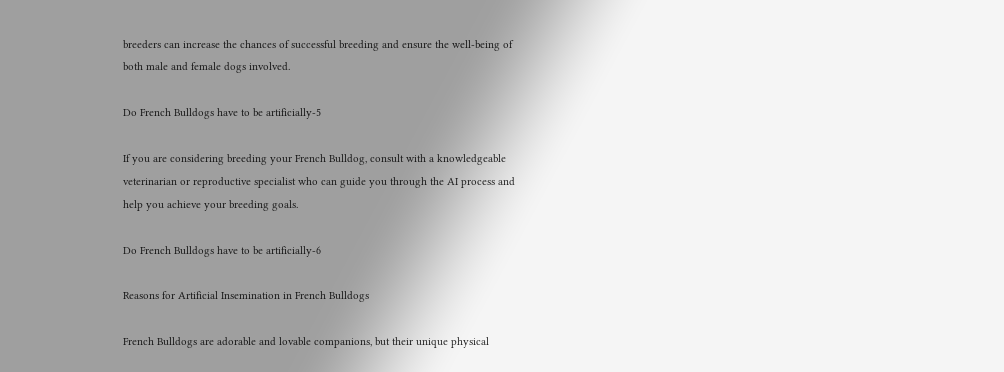breeders can increase the chances of successful breeding and ensure the well-being of both male and female dogs involved.

Do French Bulldogs have to be artificially-5

If you are considering breeding your French Bulldog, consult with a knowledgeable veterinarian or reproductive specialist who can guide you through the AI process and help you achieve your breeding goals.

Do French Bulldogs have to be artificially-6

Reasons for Artificial Insemination in French Bulldogs

French Bulldogs are adorable and lovable companions, but their unique physical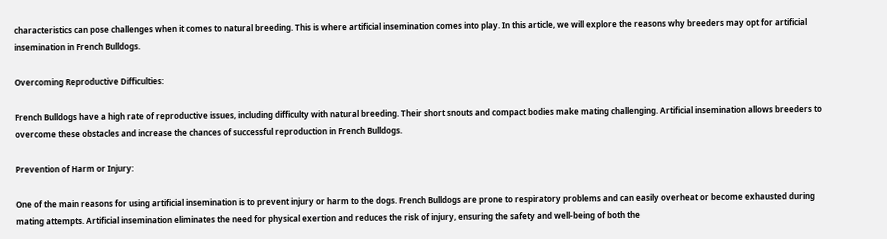characteristics can pose challenges when it comes to natural breeding. This is where artificial insemination comes into play. In this article, we will explore the reasons why breeders may opt for artificial insemination in French Bulldogs.

Overcoming Reproductive Difficulties:

French Bulldogs have a high rate of reproductive issues, including difficulty with natural breeding. Their short snouts and compact bodies make mating challenging. Artificial insemination allows breeders to overcome these obstacles and increase the chances of successful reproduction in French Bulldogs.

Prevention of Harm or Injury:

One of the main reasons for using artificial insemination is to prevent injury or harm to the dogs. French Bulldogs are prone to respiratory problems and can easily overheat or become exhausted during mating attempts. Artificial insemination eliminates the need for physical exertion and reduces the risk of injury, ensuring the safety and well-being of both the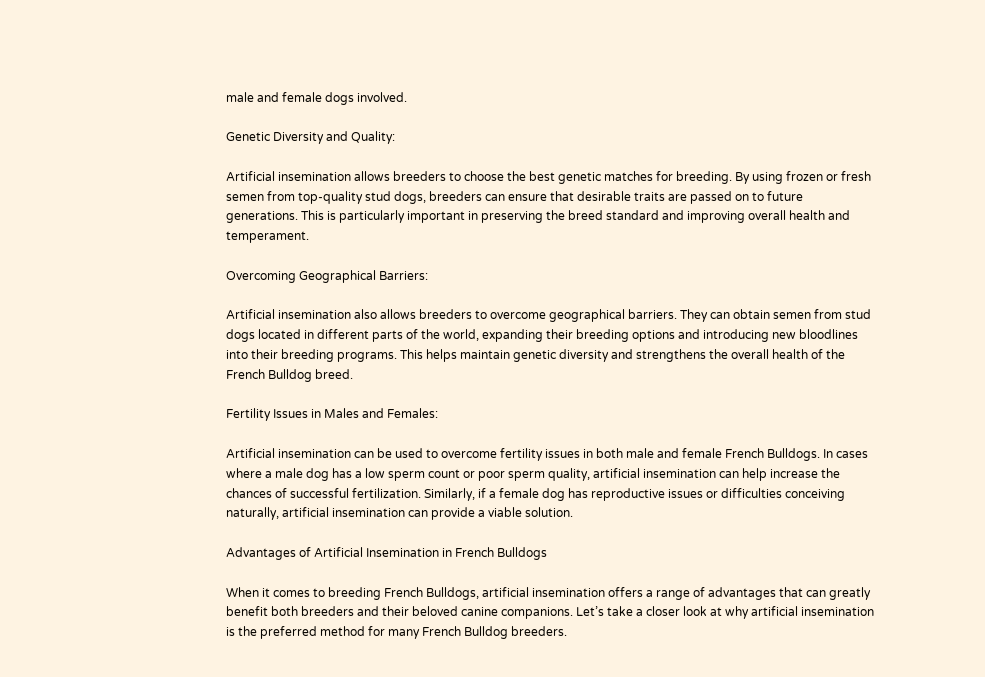male and female dogs involved.

Genetic Diversity and Quality:

Artificial insemination allows breeders to choose the best genetic matches for breeding. By using frozen or fresh semen from top-quality stud dogs, breeders can ensure that desirable traits are passed on to future generations. This is particularly important in preserving the breed standard and improving overall health and temperament.

Overcoming Geographical Barriers:

Artificial insemination also allows breeders to overcome geographical barriers. They can obtain semen from stud dogs located in different parts of the world, expanding their breeding options and introducing new bloodlines into their breeding programs. This helps maintain genetic diversity and strengthens the overall health of the French Bulldog breed.

Fertility Issues in Males and Females:

Artificial insemination can be used to overcome fertility issues in both male and female French Bulldogs. In cases where a male dog has a low sperm count or poor sperm quality, artificial insemination can help increase the chances of successful fertilization. Similarly, if a female dog has reproductive issues or difficulties conceiving naturally, artificial insemination can provide a viable solution.

Advantages of Artificial Insemination in French Bulldogs

When it comes to breeding French Bulldogs, artificial insemination offers a range of advantages that can greatly benefit both breeders and their beloved canine companions. Let’s take a closer look at why artificial insemination is the preferred method for many French Bulldog breeders.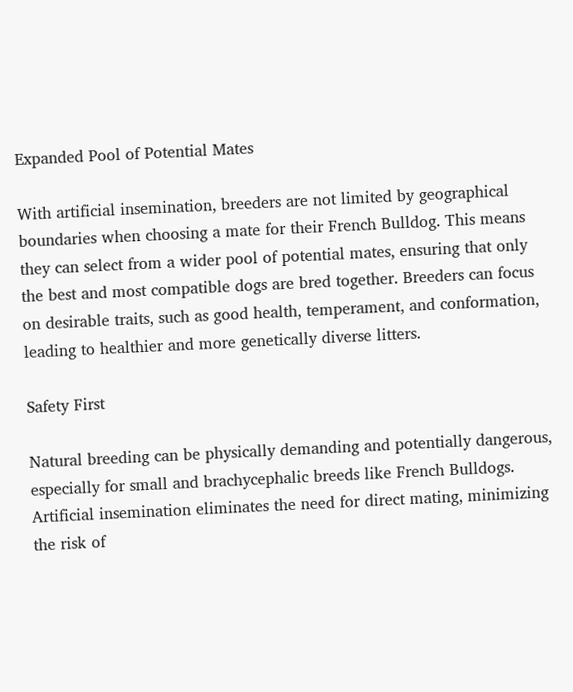Expanded Pool of Potential Mates

With artificial insemination, breeders are not limited by geographical boundaries when choosing a mate for their French Bulldog. This means they can select from a wider pool of potential mates, ensuring that only the best and most compatible dogs are bred together. Breeders can focus on desirable traits, such as good health, temperament, and conformation, leading to healthier and more genetically diverse litters.

Safety First

Natural breeding can be physically demanding and potentially dangerous, especially for small and brachycephalic breeds like French Bulldogs. Artificial insemination eliminates the need for direct mating, minimizing the risk of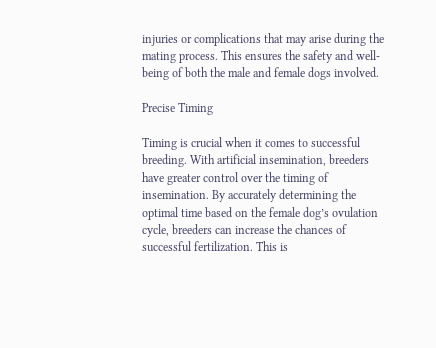injuries or complications that may arise during the mating process. This ensures the safety and well-being of both the male and female dogs involved.

Precise Timing

Timing is crucial when it comes to successful breeding. With artificial insemination, breeders have greater control over the timing of insemination. By accurately determining the optimal time based on the female dog’s ovulation cycle, breeders can increase the chances of successful fertilization. This is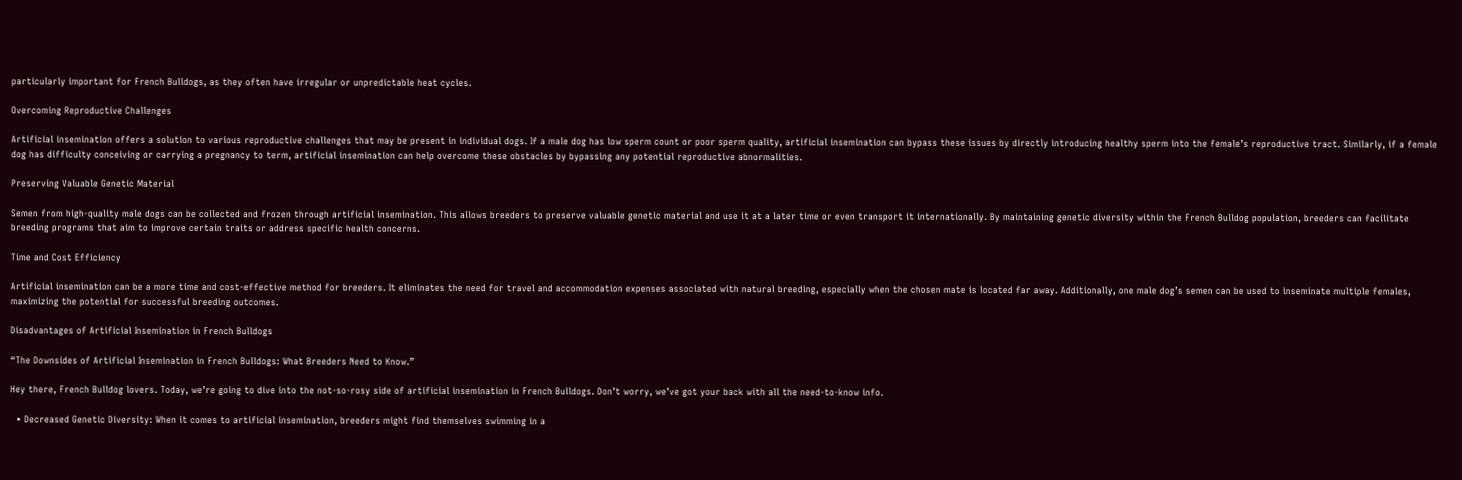particularly important for French Bulldogs, as they often have irregular or unpredictable heat cycles.

Overcoming Reproductive Challenges

Artificial insemination offers a solution to various reproductive challenges that may be present in individual dogs. If a male dog has low sperm count or poor sperm quality, artificial insemination can bypass these issues by directly introducing healthy sperm into the female’s reproductive tract. Similarly, if a female dog has difficulty conceiving or carrying a pregnancy to term, artificial insemination can help overcome these obstacles by bypassing any potential reproductive abnormalities.

Preserving Valuable Genetic Material

Semen from high-quality male dogs can be collected and frozen through artificial insemination. This allows breeders to preserve valuable genetic material and use it at a later time or even transport it internationally. By maintaining genetic diversity within the French Bulldog population, breeders can facilitate breeding programs that aim to improve certain traits or address specific health concerns.

Time and Cost Efficiency

Artificial insemination can be a more time and cost-effective method for breeders. It eliminates the need for travel and accommodation expenses associated with natural breeding, especially when the chosen mate is located far away. Additionally, one male dog’s semen can be used to inseminate multiple females, maximizing the potential for successful breeding outcomes.

Disadvantages of Artificial Insemination in French Bulldogs

“The Downsides of Artificial Insemination in French Bulldogs: What Breeders Need to Know.”

Hey there, French Bulldog lovers. Today, we’re going to dive into the not-so-rosy side of artificial insemination in French Bulldogs. Don’t worry, we’ve got your back with all the need-to-know info.

  • Decreased Genetic Diversity: When it comes to artificial insemination, breeders might find themselves swimming in a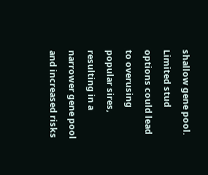shallow gene pool. Limited stud options could lead to overusing popular sires, resulting in a narrower gene pool and increased risks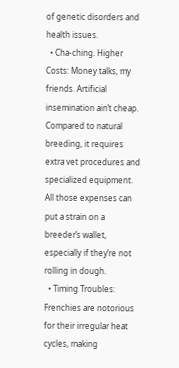of genetic disorders and health issues.
  • Cha-ching. Higher Costs: Money talks, my friends. Artificial insemination ain’t cheap. Compared to natural breeding, it requires extra vet procedures and specialized equipment. All those expenses can put a strain on a breeder’s wallet, especially if they’re not rolling in dough.
  • Timing Troubles: Frenchies are notorious for their irregular heat cycles, making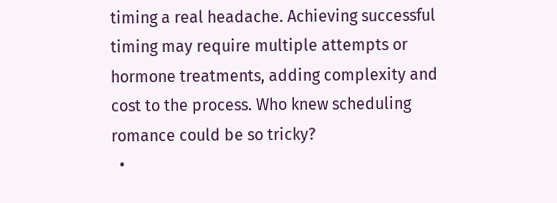timing a real headache. Achieving successful timing may require multiple attempts or hormone treatments, adding complexity and cost to the process. Who knew scheduling romance could be so tricky?
  •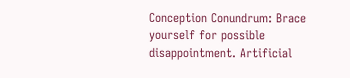Conception Conundrum: Brace yourself for possible disappointment. Artificial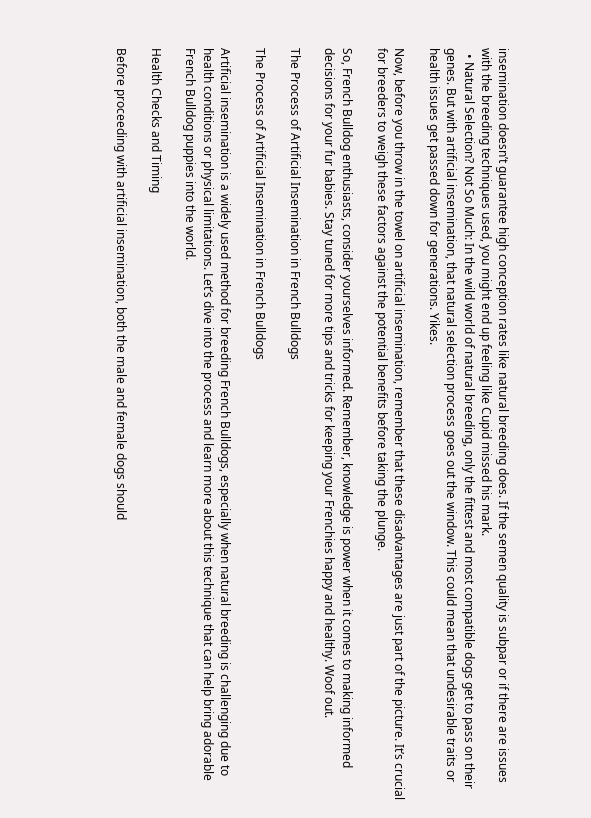insemination doesn’t guarantee high conception rates like natural breeding does. If the semen quality is subpar or if there are issues with the breeding techniques used, you might end up feeling like Cupid missed his mark.
  • Natural Selection? Not So Much: In the wild world of natural breeding, only the fittest and most compatible dogs get to pass on their genes. But with artificial insemination, that natural selection process goes out the window. This could mean that undesirable traits or health issues get passed down for generations. Yikes.

Now, before you throw in the towel on artificial insemination, remember that these disadvantages are just part of the picture. It’s crucial for breeders to weigh these factors against the potential benefits before taking the plunge.

So, French Bulldog enthusiasts, consider yourselves informed. Remember, knowledge is power when it comes to making informed decisions for your fur babies. Stay tuned for more tips and tricks for keeping your Frenchies happy and healthy. Woof out.

The Process of Artificial Insemination in French Bulldogs

The Process of Artificial Insemination in French Bulldogs

Artificial insemination is a widely used method for breeding French Bulldogs, especially when natural breeding is challenging due to health conditions or physical limitations. Let’s dive into the process and learn more about this technique that can help bring adorable French Bulldog puppies into the world.

Health Checks and Timing

Before proceeding with artificial insemination, both the male and female dogs should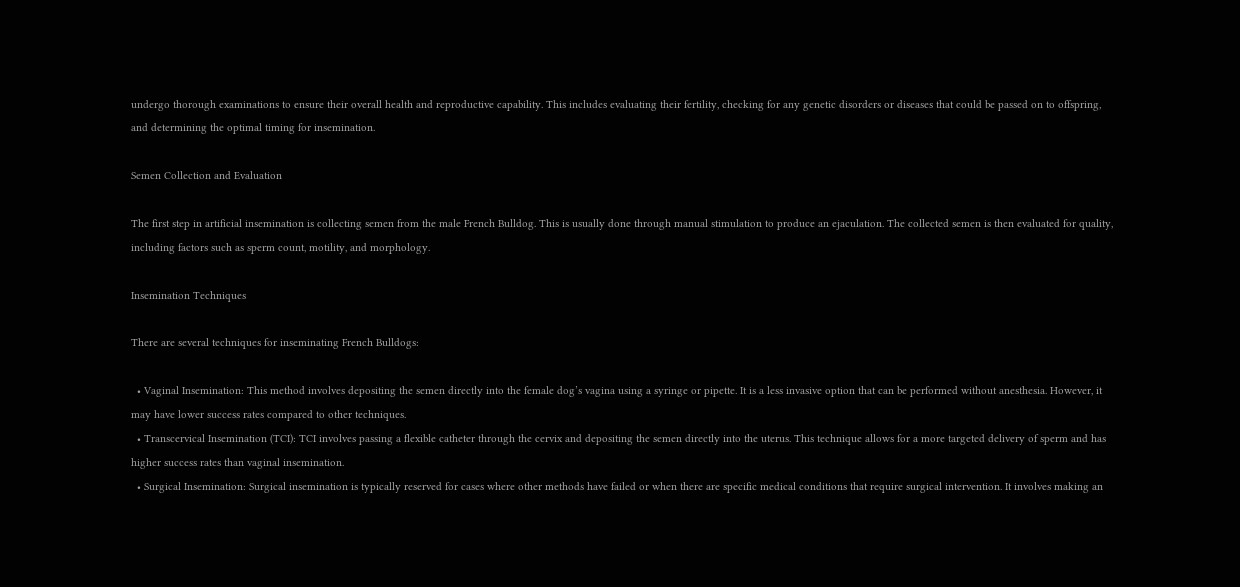undergo thorough examinations to ensure their overall health and reproductive capability. This includes evaluating their fertility, checking for any genetic disorders or diseases that could be passed on to offspring, and determining the optimal timing for insemination.

Semen Collection and Evaluation

The first step in artificial insemination is collecting semen from the male French Bulldog. This is usually done through manual stimulation to produce an ejaculation. The collected semen is then evaluated for quality, including factors such as sperm count, motility, and morphology.

Insemination Techniques

There are several techniques for inseminating French Bulldogs:

  • Vaginal Insemination: This method involves depositing the semen directly into the female dog’s vagina using a syringe or pipette. It is a less invasive option that can be performed without anesthesia. However, it may have lower success rates compared to other techniques.
  • Transcervical Insemination (TCI): TCI involves passing a flexible catheter through the cervix and depositing the semen directly into the uterus. This technique allows for a more targeted delivery of sperm and has higher success rates than vaginal insemination.
  • Surgical Insemination: Surgical insemination is typically reserved for cases where other methods have failed or when there are specific medical conditions that require surgical intervention. It involves making an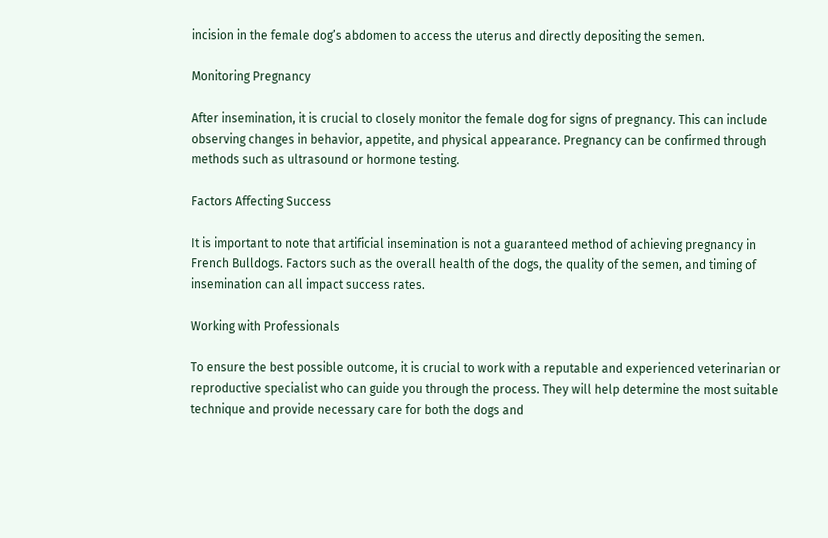incision in the female dog’s abdomen to access the uterus and directly depositing the semen.

Monitoring Pregnancy

After insemination, it is crucial to closely monitor the female dog for signs of pregnancy. This can include observing changes in behavior, appetite, and physical appearance. Pregnancy can be confirmed through methods such as ultrasound or hormone testing.

Factors Affecting Success

It is important to note that artificial insemination is not a guaranteed method of achieving pregnancy in French Bulldogs. Factors such as the overall health of the dogs, the quality of the semen, and timing of insemination can all impact success rates.

Working with Professionals

To ensure the best possible outcome, it is crucial to work with a reputable and experienced veterinarian or reproductive specialist who can guide you through the process. They will help determine the most suitable technique and provide necessary care for both the dogs and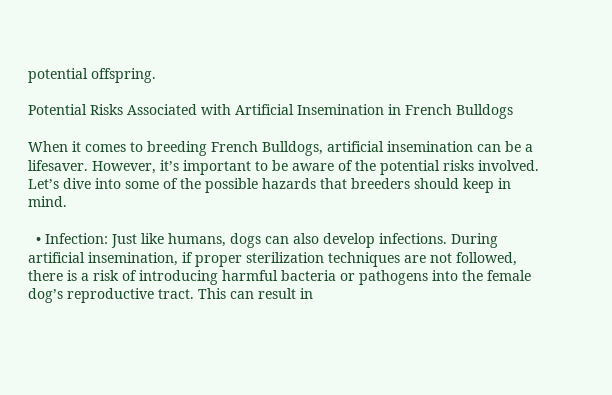potential offspring.

Potential Risks Associated with Artificial Insemination in French Bulldogs

When it comes to breeding French Bulldogs, artificial insemination can be a lifesaver. However, it’s important to be aware of the potential risks involved. Let’s dive into some of the possible hazards that breeders should keep in mind.

  • Infection: Just like humans, dogs can also develop infections. During artificial insemination, if proper sterilization techniques are not followed, there is a risk of introducing harmful bacteria or pathogens into the female dog’s reproductive tract. This can result in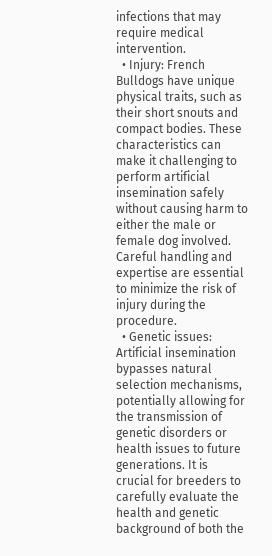infections that may require medical intervention.
  • Injury: French Bulldogs have unique physical traits, such as their short snouts and compact bodies. These characteristics can make it challenging to perform artificial insemination safely without causing harm to either the male or female dog involved. Careful handling and expertise are essential to minimize the risk of injury during the procedure.
  • Genetic issues: Artificial insemination bypasses natural selection mechanisms, potentially allowing for the transmission of genetic disorders or health issues to future generations. It is crucial for breeders to carefully evaluate the health and genetic background of both the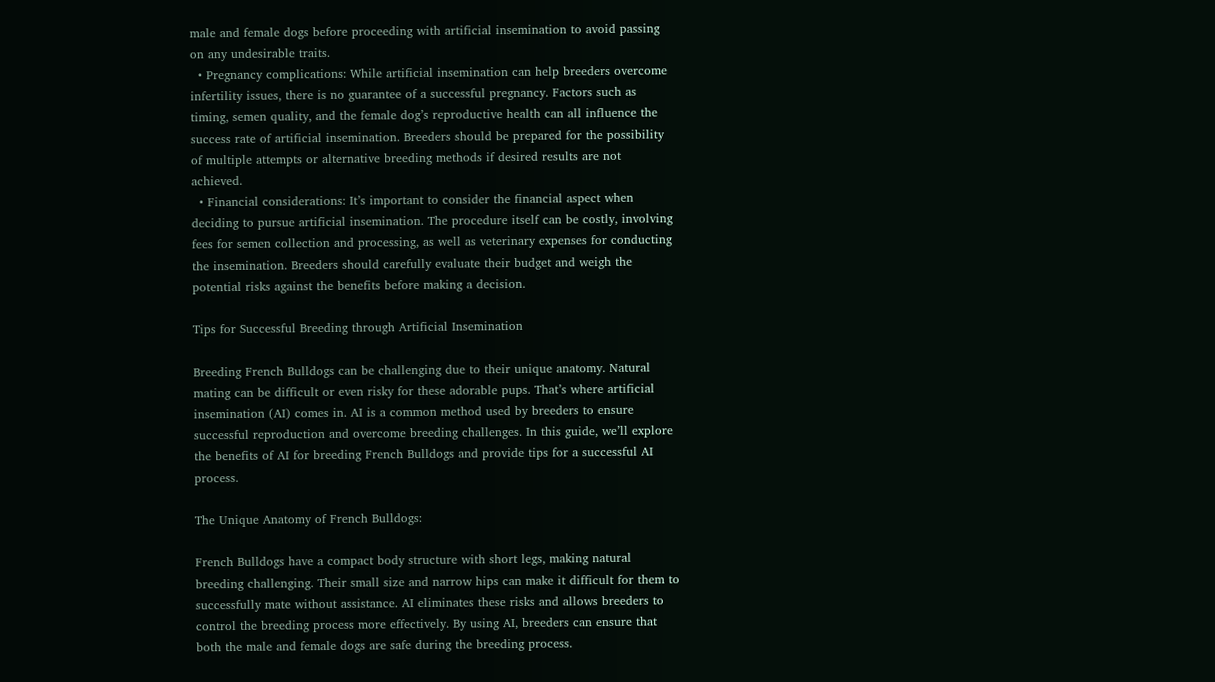male and female dogs before proceeding with artificial insemination to avoid passing on any undesirable traits.
  • Pregnancy complications: While artificial insemination can help breeders overcome infertility issues, there is no guarantee of a successful pregnancy. Factors such as timing, semen quality, and the female dog’s reproductive health can all influence the success rate of artificial insemination. Breeders should be prepared for the possibility of multiple attempts or alternative breeding methods if desired results are not achieved.
  • Financial considerations: It’s important to consider the financial aspect when deciding to pursue artificial insemination. The procedure itself can be costly, involving fees for semen collection and processing, as well as veterinary expenses for conducting the insemination. Breeders should carefully evaluate their budget and weigh the potential risks against the benefits before making a decision.

Tips for Successful Breeding through Artificial Insemination

Breeding French Bulldogs can be challenging due to their unique anatomy. Natural mating can be difficult or even risky for these adorable pups. That’s where artificial insemination (AI) comes in. AI is a common method used by breeders to ensure successful reproduction and overcome breeding challenges. In this guide, we’ll explore the benefits of AI for breeding French Bulldogs and provide tips for a successful AI process.

The Unique Anatomy of French Bulldogs:

French Bulldogs have a compact body structure with short legs, making natural breeding challenging. Their small size and narrow hips can make it difficult for them to successfully mate without assistance. AI eliminates these risks and allows breeders to control the breeding process more effectively. By using AI, breeders can ensure that both the male and female dogs are safe during the breeding process.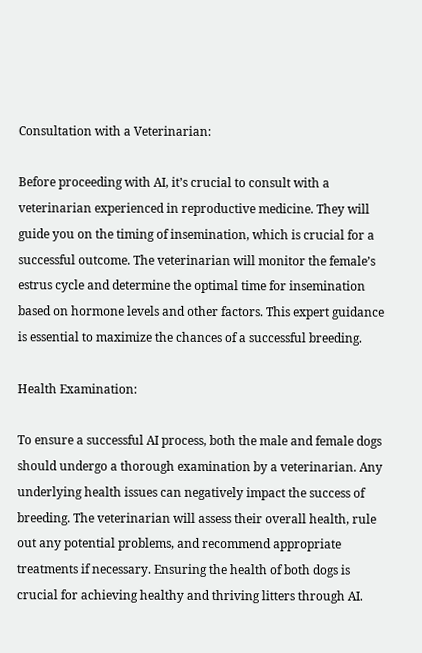Consultation with a Veterinarian:

Before proceeding with AI, it’s crucial to consult with a veterinarian experienced in reproductive medicine. They will guide you on the timing of insemination, which is crucial for a successful outcome. The veterinarian will monitor the female’s estrus cycle and determine the optimal time for insemination based on hormone levels and other factors. This expert guidance is essential to maximize the chances of a successful breeding.

Health Examination:

To ensure a successful AI process, both the male and female dogs should undergo a thorough examination by a veterinarian. Any underlying health issues can negatively impact the success of breeding. The veterinarian will assess their overall health, rule out any potential problems, and recommend appropriate treatments if necessary. Ensuring the health of both dogs is crucial for achieving healthy and thriving litters through AI.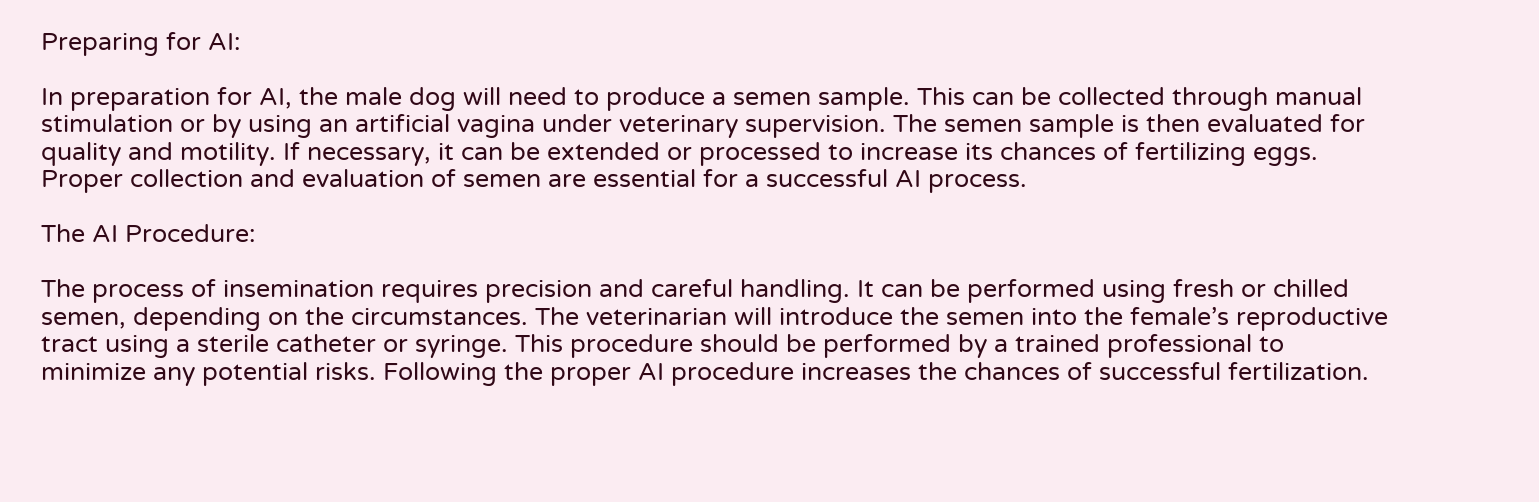Preparing for AI:

In preparation for AI, the male dog will need to produce a semen sample. This can be collected through manual stimulation or by using an artificial vagina under veterinary supervision. The semen sample is then evaluated for quality and motility. If necessary, it can be extended or processed to increase its chances of fertilizing eggs. Proper collection and evaluation of semen are essential for a successful AI process.

The AI Procedure:

The process of insemination requires precision and careful handling. It can be performed using fresh or chilled semen, depending on the circumstances. The veterinarian will introduce the semen into the female’s reproductive tract using a sterile catheter or syringe. This procedure should be performed by a trained professional to minimize any potential risks. Following the proper AI procedure increases the chances of successful fertilization.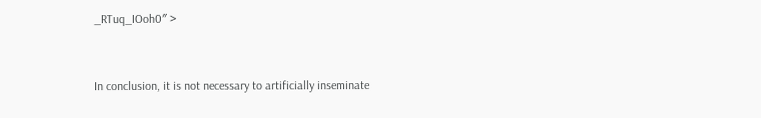_RTuq_IOoh0″ >


In conclusion, it is not necessary to artificially inseminate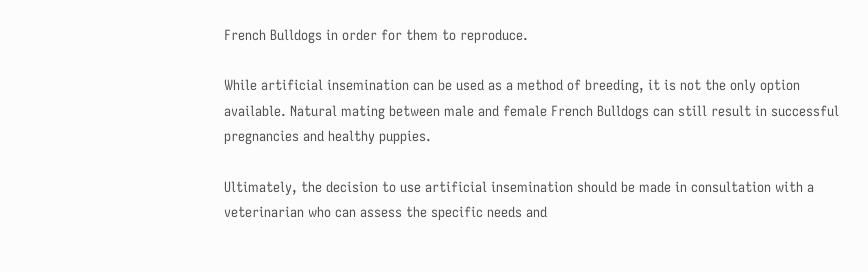French Bulldogs in order for them to reproduce.

While artificial insemination can be used as a method of breeding, it is not the only option available. Natural mating between male and female French Bulldogs can still result in successful pregnancies and healthy puppies.

Ultimately, the decision to use artificial insemination should be made in consultation with a veterinarian who can assess the specific needs and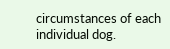circumstances of each individual dog.